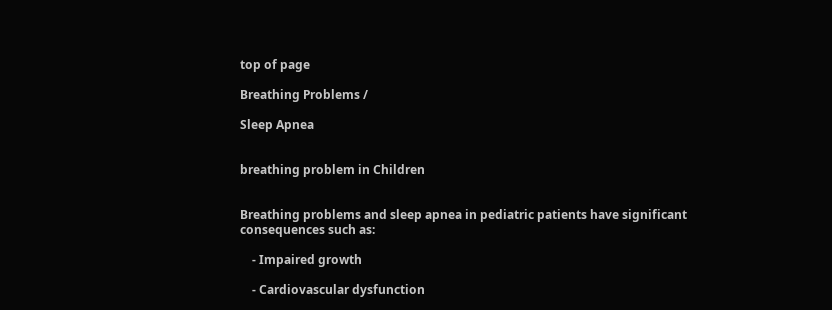top of page

Breathing Problems /

Sleep Apnea


breathing problem in Children


Breathing problems and sleep apnea in pediatric patients have significant consequences such as:

    - Impaired growth

    - Cardiovascular dysfunction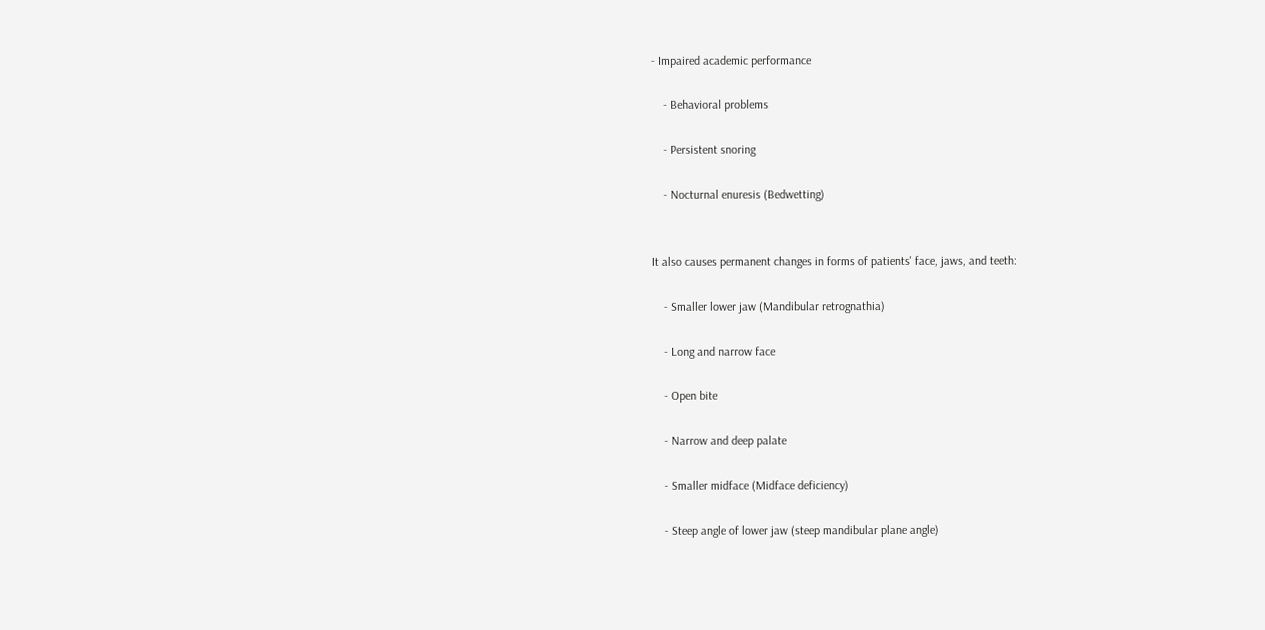- Impaired academic performance

    - Behavioral problems

    - Persistent snoring

    - Nocturnal enuresis (Bedwetting)


It also causes permanent changes in forms of patients' face, jaws, and teeth:

    - Smaller lower jaw (Mandibular retrognathia)

    - Long and narrow face

    - Open bite

    - Narrow and deep palate

    - Smaller midface (Midface deficiency)

    - Steep angle of lower jaw (steep mandibular plane angle)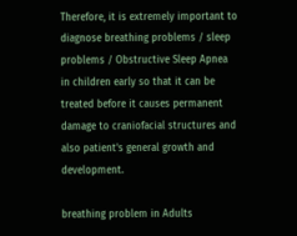Therefore, it is extremely important to diagnose breathing problems / sleep problems / Obstructive Sleep Apnea in children early so that it can be treated before it causes permanent damage to craniofacial structures and also patient's general growth and development.

breathing problem in Adults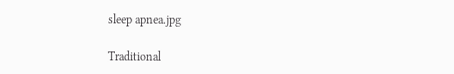sleep apnea.jpg

Traditional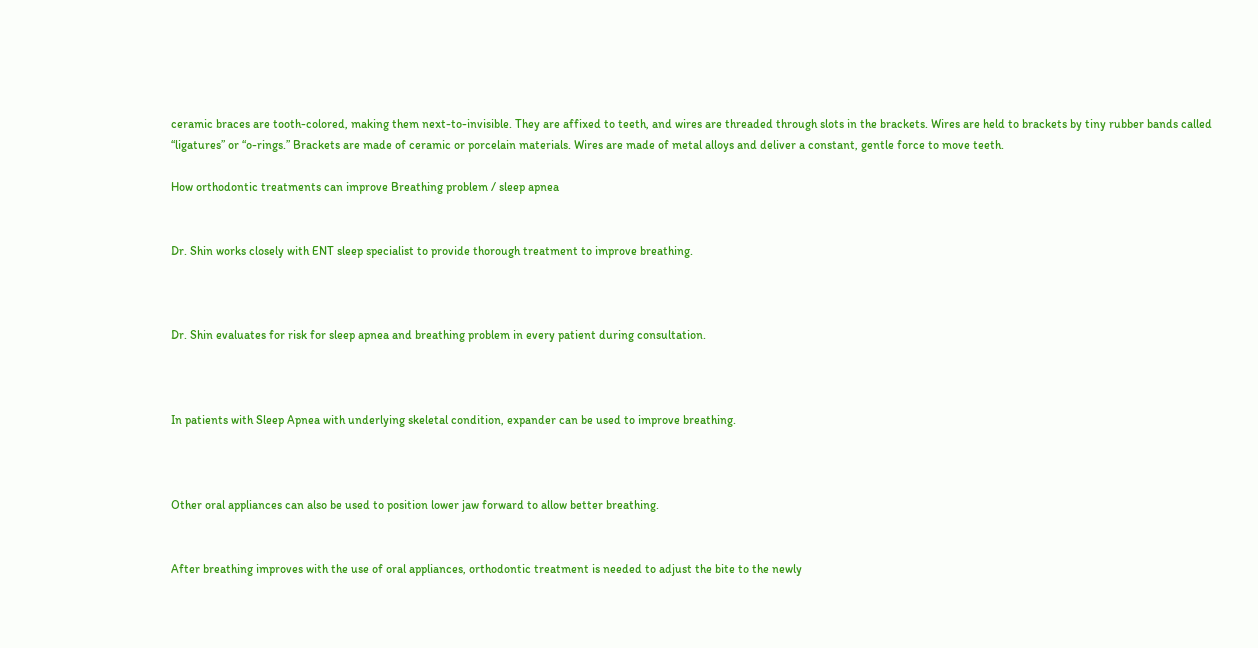ceramic braces are tooth-colored, making them next-to-invisible. They are affixed to teeth, and wires are threaded through slots in the brackets. Wires are held to brackets by tiny rubber bands called “ligatures” or “o-rings.” Brackets are made of ceramic or porcelain materials. Wires are made of metal alloys and deliver a constant, gentle force to move teeth.

How orthodontic treatments can improve Breathing problem / sleep apnea


Dr. Shin works closely with ENT sleep specialist to provide thorough treatment to improve breathing.



Dr. Shin evaluates for risk for sleep apnea and breathing problem in every patient during consultation.



In patients with Sleep Apnea with underlying skeletal condition, expander can be used to improve breathing.



Other oral appliances can also be used to position lower jaw forward to allow better breathing.


After breathing improves with the use of oral appliances, orthodontic treatment is needed to adjust the bite to the newly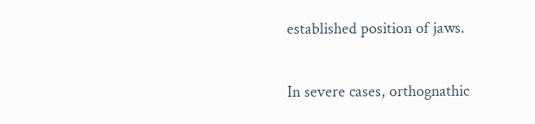established position of jaws.


In severe cases, orthognathic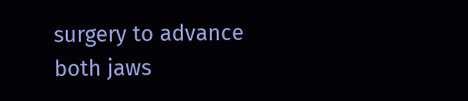surgery to advance both jaws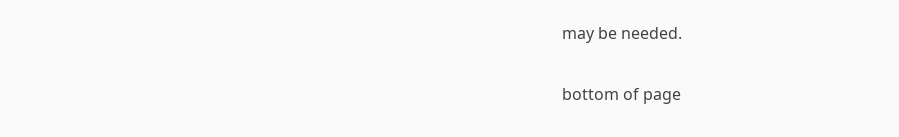may be needed.

bottom of page